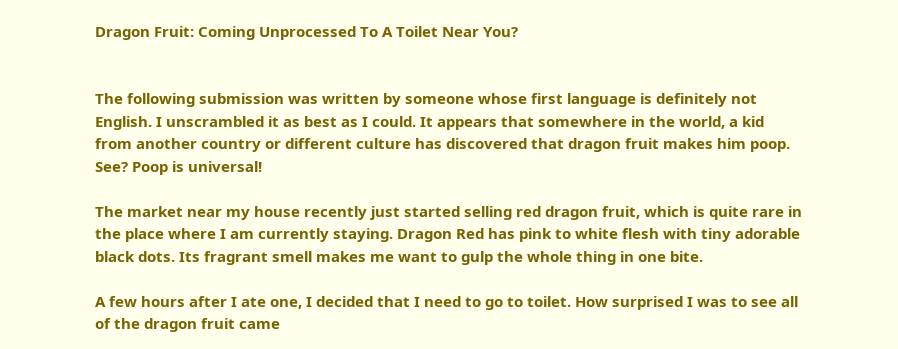Dragon Fruit: Coming Unprocessed To A Toilet Near You?


The following submission was written by someone whose first language is definitely not English. I unscrambled it as best as I could. It appears that somewhere in the world, a kid from another country or different culture has discovered that dragon fruit makes him poop. See? Poop is universal!

The market near my house recently just started selling red dragon fruit, which is quite rare in the place where I am currently staying. Dragon Red has pink to white flesh with tiny adorable black dots. Its fragrant smell makes me want to gulp the whole thing in one bite.

A few hours after I ate one, I decided that I need to go to toilet. How surprised I was to see all of the dragon fruit came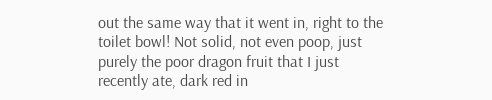out the same way that it went in, right to the toilet bowl! Not solid, not even poop, just purely the poor dragon fruit that I just recently ate, dark red in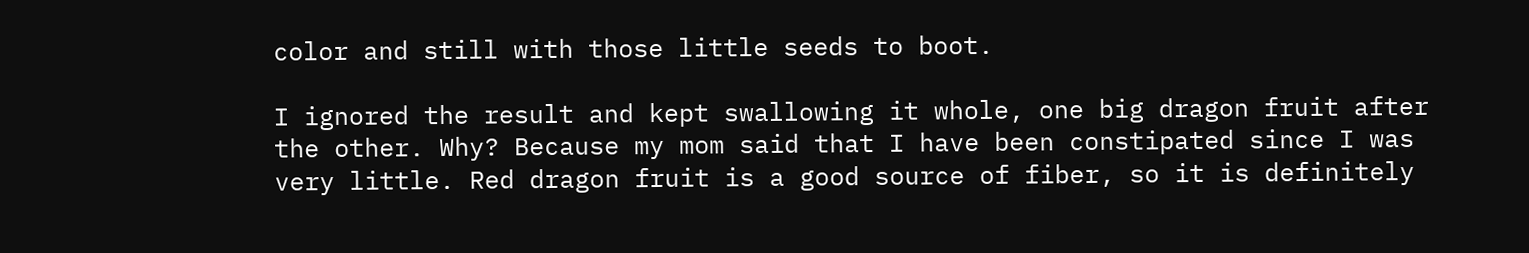color and still with those little seeds to boot.

I ignored the result and kept swallowing it whole, one big dragon fruit after the other. Why? Because my mom said that I have been constipated since I was very little. Red dragon fruit is a good source of fiber, so it is definitely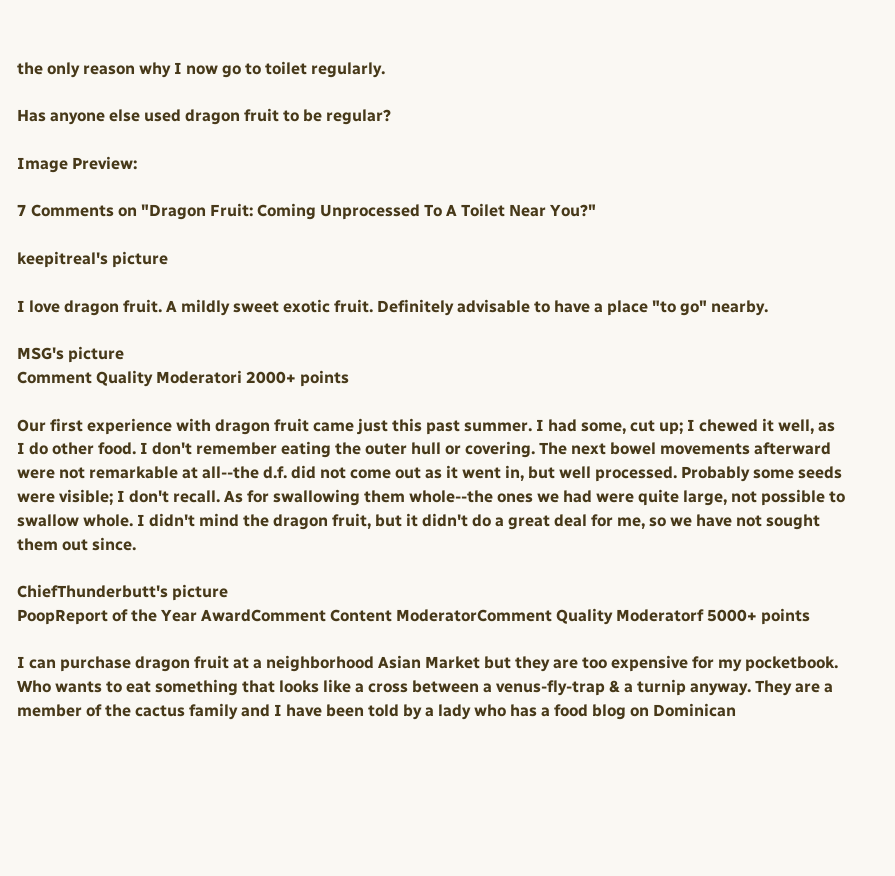the only reason why I now go to toilet regularly.

Has anyone else used dragon fruit to be regular?

Image Preview:

7 Comments on "Dragon Fruit: Coming Unprocessed To A Toilet Near You?"

keepitreal's picture

I love dragon fruit. A mildly sweet exotic fruit. Definitely advisable to have a place "to go" nearby.

MSG's picture
Comment Quality Moderatori 2000+ points

Our first experience with dragon fruit came just this past summer. I had some, cut up; I chewed it well, as I do other food. I don't remember eating the outer hull or covering. The next bowel movements afterward were not remarkable at all--the d.f. did not come out as it went in, but well processed. Probably some seeds were visible; I don't recall. As for swallowing them whole--the ones we had were quite large, not possible to swallow whole. I didn't mind the dragon fruit, but it didn't do a great deal for me, so we have not sought them out since.

ChiefThunderbutt's picture
PoopReport of the Year AwardComment Content ModeratorComment Quality Moderatorf 5000+ points

I can purchase dragon fruit at a neighborhood Asian Market but they are too expensive for my pocketbook. Who wants to eat something that looks like a cross between a venus-fly-trap & a turnip anyway. They are a member of the cactus family and I have been told by a lady who has a food blog on Dominican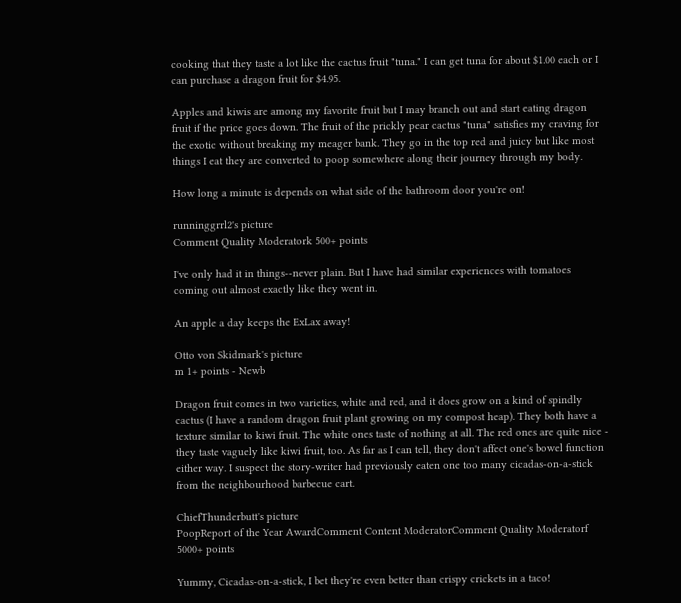cooking that they taste a lot like the cactus fruit "tuna." I can get tuna for about $1.00 each or I can purchase a dragon fruit for $4.95.

Apples and kiwis are among my favorite fruit but I may branch out and start eating dragon fruit if the price goes down. The fruit of the prickly pear cactus "tuna" satisfies my craving for the exotic without breaking my meager bank. They go in the top red and juicy but like most things I eat they are converted to poop somewhere along their journey through my body.

How long a minute is depends on what side of the bathroom door you're on!

runninggrrl2's picture
Comment Quality Moderatork 500+ points

I've only had it in things--never plain. But I have had similar experiences with tomatoes coming out almost exactly like they went in.

An apple a day keeps the ExLax away!

Otto von Skidmark's picture
m 1+ points - Newb

Dragon fruit comes in two varieties, white and red, and it does grow on a kind of spindly cactus (I have a random dragon fruit plant growing on my compost heap). They both have a texture similar to kiwi fruit. The white ones taste of nothing at all. The red ones are quite nice - they taste vaguely like kiwi fruit, too. As far as I can tell, they don't affect one's bowel function either way. I suspect the story-writer had previously eaten one too many cicadas-on-a-stick from the neighbourhood barbecue cart.

ChiefThunderbutt's picture
PoopReport of the Year AwardComment Content ModeratorComment Quality Moderatorf 5000+ points

Yummy, Cicadas-on-a-stick, I bet they're even better than crispy crickets in a taco!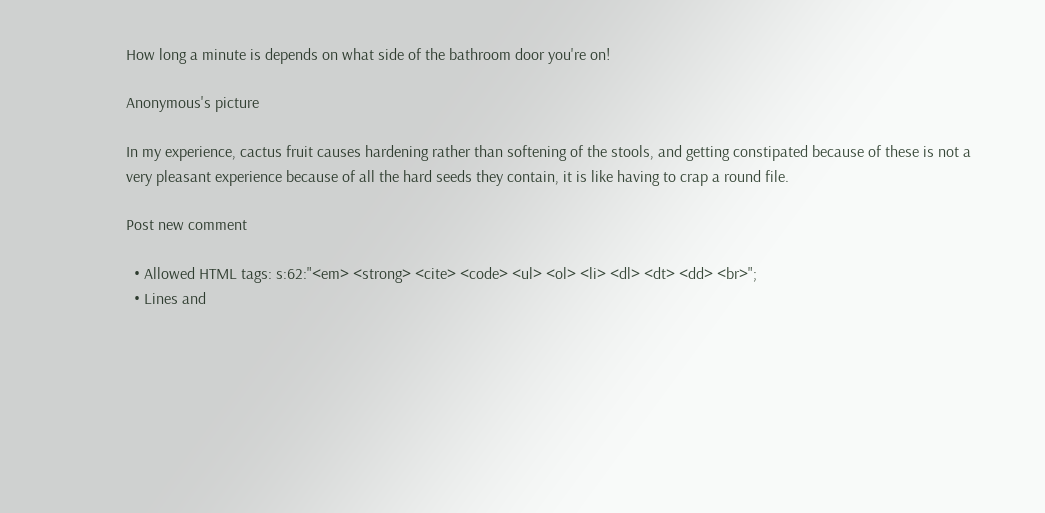How long a minute is depends on what side of the bathroom door you're on!

Anonymous's picture

In my experience, cactus fruit causes hardening rather than softening of the stools, and getting constipated because of these is not a very pleasant experience because of all the hard seeds they contain, it is like having to crap a round file.

Post new comment

  • Allowed HTML tags: s:62:"<em> <strong> <cite> <code> <ul> <ol> <li> <dl> <dt> <dd> <br>";
  • Lines and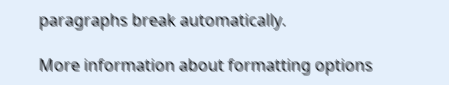paragraphs break automatically.

More information about formatting options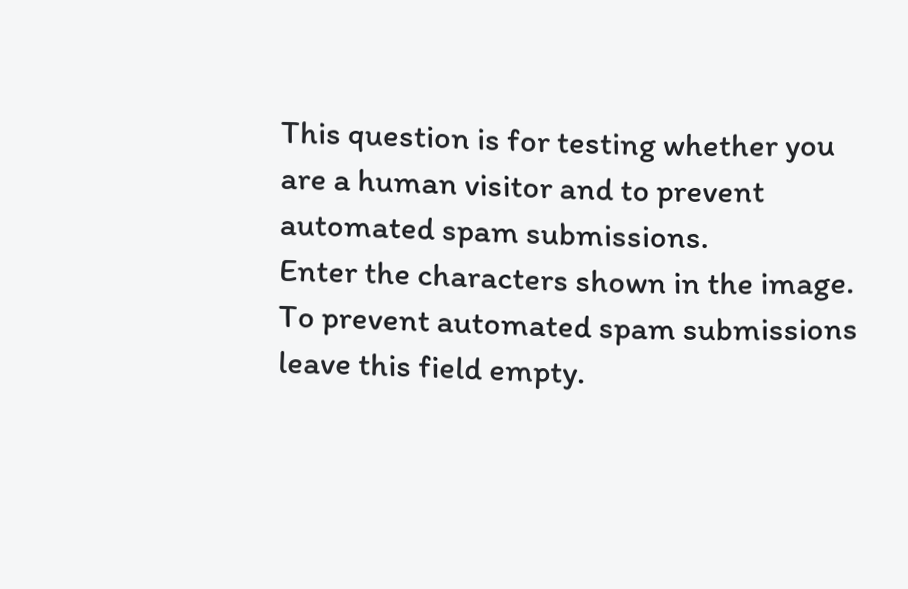This question is for testing whether you are a human visitor and to prevent automated spam submissions.
Enter the characters shown in the image.
To prevent automated spam submissions leave this field empty.